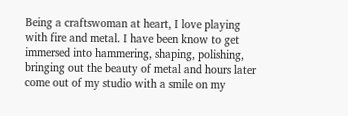Being a craftswoman at heart, I love playing with fire and metal. I have been know to get immersed into hammering, shaping, polishing, bringing out the beauty of metal and hours later come out of my studio with a smile on my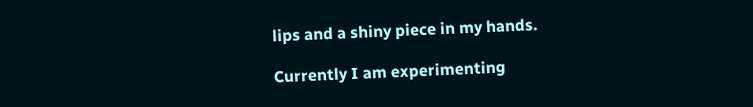lips and a shiny piece in my hands.

Currently I am experimenting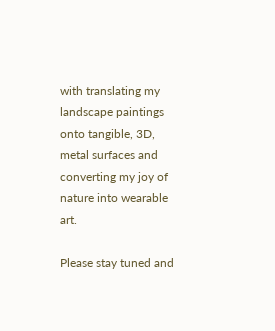with translating my landscape paintings onto tangible, 3D, metal surfaces and converting my joy of nature into wearable art.

Please stay tuned and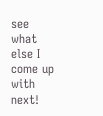see what else I come up with next!